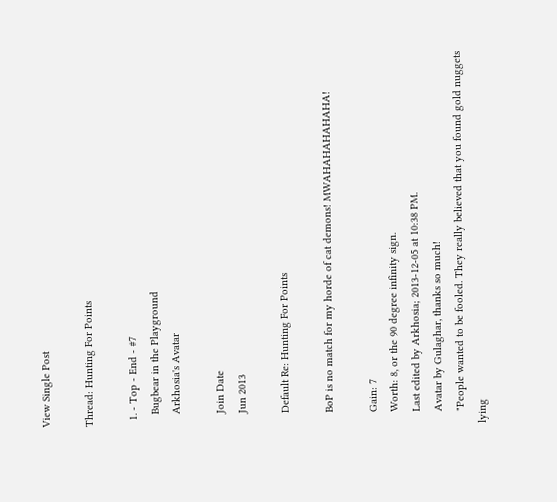View Single Post

Thread: Hunting For Points

  1. - Top - End - #7
    Bugbear in the Playground
    Arkhosia's Avatar

    Join Date
    Jun 2013

    Default Re: Hunting For Points

    BoP is no match for my horde of cat demons! MWAHAHAHAHAHA!

    Gain: 7
    Worth: 8, or the 90 degree infinity sign.
    Last edited by Arkhosia; 2013-12-05 at 10:38 PM.
    Avatar by Gulaghar, thanks so much!
    "People wanted to be fooled. They really believed that you found gold nuggets lying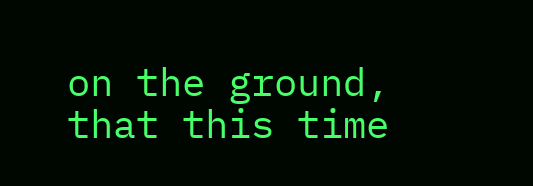on the ground, that this time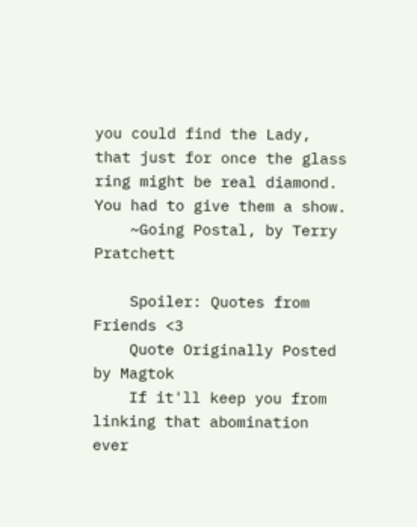you could find the Lady, that just for once the glass ring might be real diamond. You had to give them a show.
    ~Going Postal, by Terry Pratchett

    Spoiler: Quotes from Friends <3
    Quote Originally Posted by Magtok
    If it'll keep you from linking that abomination ever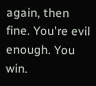again, then fine. You're evil enough. You win.